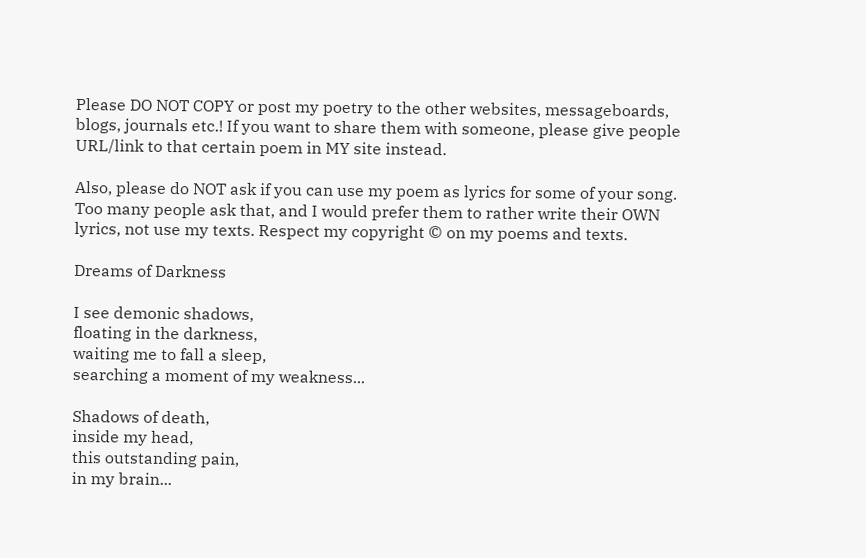Please DO NOT COPY or post my poetry to the other websites, messageboards, blogs, journals etc.! If you want to share them with someone, please give people URL/link to that certain poem in MY site instead.

Also, please do NOT ask if you can use my poem as lyrics for some of your song. Too many people ask that, and I would prefer them to rather write their OWN lyrics, not use my texts. Respect my copyright © on my poems and texts.

Dreams of Darkness

I see demonic shadows,
floating in the darkness,
waiting me to fall a sleep,
searching a moment of my weakness...

Shadows of death,
inside my head,
this outstanding pain,
in my brain...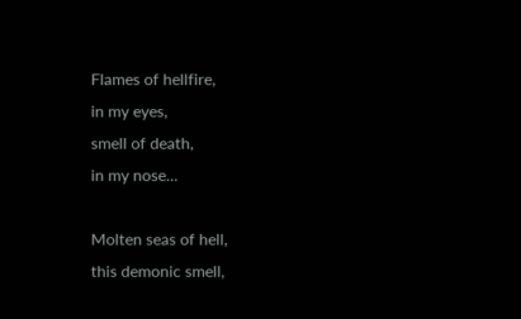Flames of hellfire,
in my eyes,
smell of death,
in my nose...

Molten seas of hell,
this demonic smell,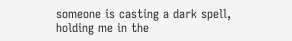someone is casting a dark spell,
holding me in the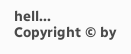hell...
Copyright © by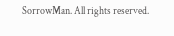SorrowMan. All rights reserved.